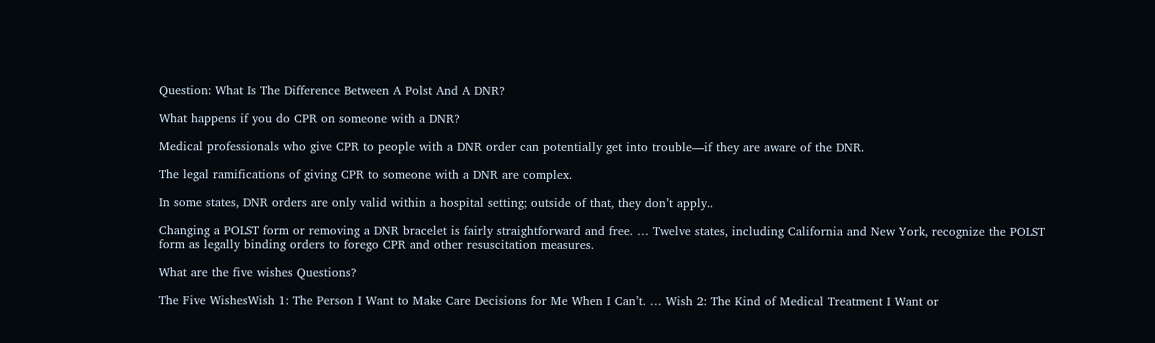Question: What Is The Difference Between A Polst And A DNR?

What happens if you do CPR on someone with a DNR?

Medical professionals who give CPR to people with a DNR order can potentially get into trouble—if they are aware of the DNR.

The legal ramifications of giving CPR to someone with a DNR are complex.

In some states, DNR orders are only valid within a hospital setting; outside of that, they don’t apply..

Changing a POLST form or removing a DNR bracelet is fairly straightforward and free. … Twelve states, including California and New York, recognize the POLST form as legally binding orders to forego CPR and other resuscitation measures.

What are the five wishes Questions?

The Five WishesWish 1: The Person I Want to Make Care Decisions for Me When I Can’t. … Wish 2: The Kind of Medical Treatment I Want or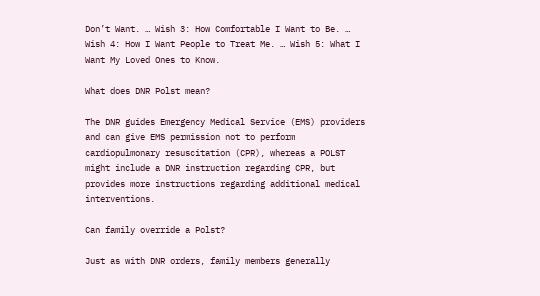Don’t Want. … Wish 3: How Comfortable I Want to Be. … Wish 4: How I Want People to Treat Me. … Wish 5: What I Want My Loved Ones to Know.

What does DNR Polst mean?

The DNR guides Emergency Medical Service (EMS) providers and can give EMS permission not to perform cardiopulmonary resuscitation (CPR), whereas a POLST might include a DNR instruction regarding CPR, but provides more instructions regarding additional medical interventions.

Can family override a Polst?

Just as with DNR orders, family members generally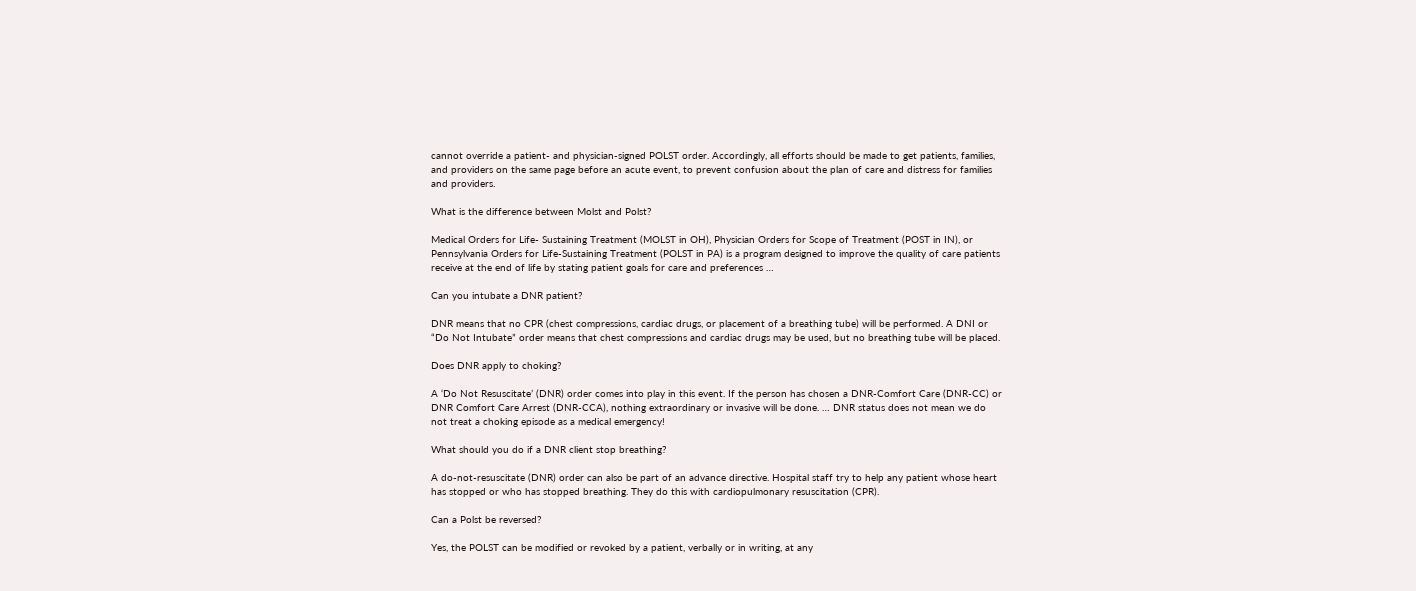cannot override a patient- and physician-signed POLST order. Accordingly, all efforts should be made to get patients, families, and providers on the same page before an acute event, to prevent confusion about the plan of care and distress for families and providers.

What is the difference between Molst and Polst?

Medical Orders for Life- Sustaining Treatment (MOLST in OH), Physician Orders for Scope of Treatment (POST in IN), or Pennsylvania Orders for Life-Sustaining Treatment (POLST in PA) is a program designed to improve the quality of care patients receive at the end of life by stating patient goals for care and preferences …

Can you intubate a DNR patient?

DNR means that no CPR (chest compressions, cardiac drugs, or placement of a breathing tube) will be performed. A DNI or “Do Not Intubate” order means that chest compressions and cardiac drugs may be used, but no breathing tube will be placed.

Does DNR apply to choking?

A ‘Do Not Resuscitate’ (DNR) order comes into play in this event. If the person has chosen a DNR-Comfort Care (DNR-CC) or DNR Comfort Care Arrest (DNR-CCA), nothing extraordinary or invasive will be done. … DNR status does not mean we do not treat a choking episode as a medical emergency!

What should you do if a DNR client stop breathing?

A do-not-resuscitate (DNR) order can also be part of an advance directive. Hospital staff try to help any patient whose heart has stopped or who has stopped breathing. They do this with cardiopulmonary resuscitation (CPR).

Can a Polst be reversed?

Yes, the POLST can be modified or revoked by a patient, verbally or in writing, at any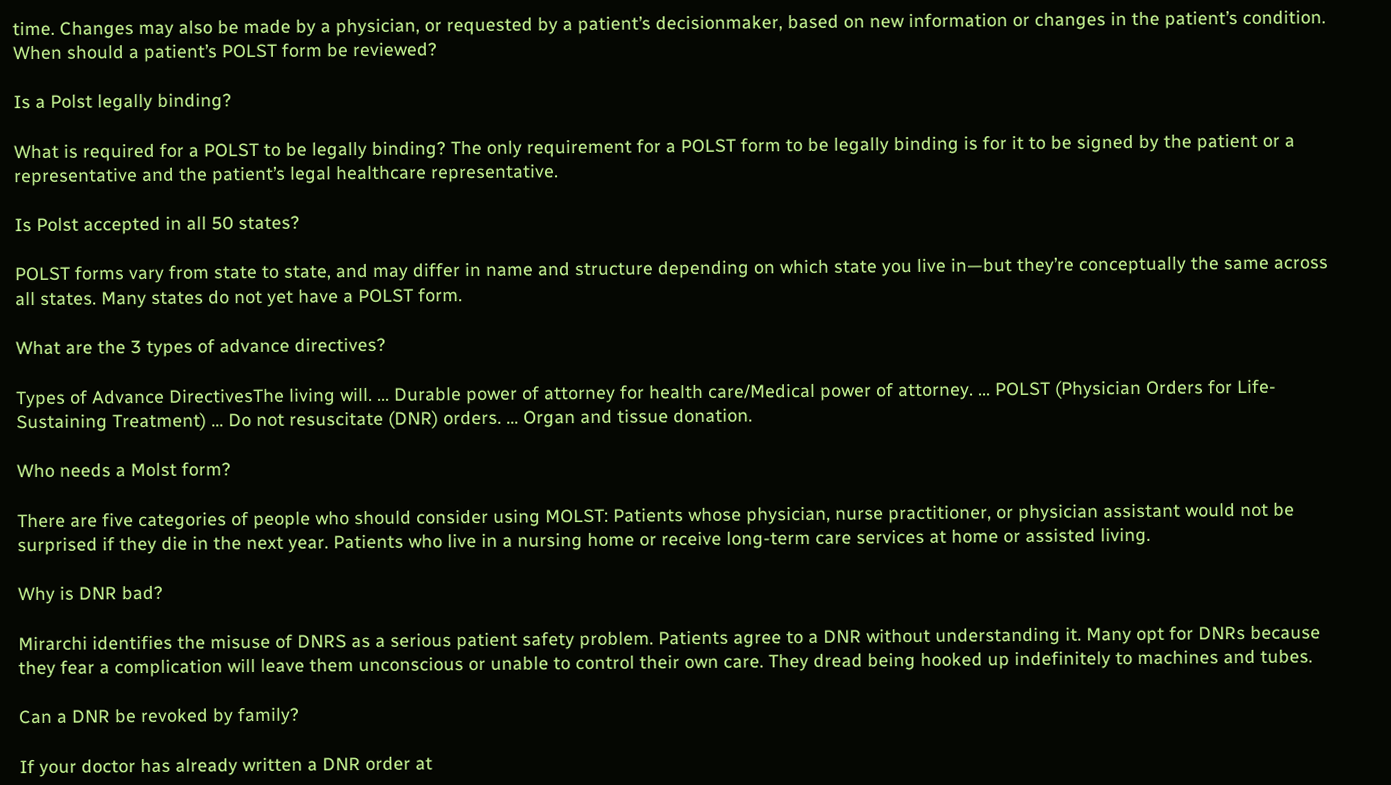time. Changes may also be made by a physician, or requested by a patient’s decisionmaker, based on new information or changes in the patient’s condition. When should a patient’s POLST form be reviewed?

Is a Polst legally binding?

What is required for a POLST to be legally binding? The only requirement for a POLST form to be legally binding is for it to be signed by the patient or a representative and the patient’s legal healthcare representative.

Is Polst accepted in all 50 states?

POLST forms vary from state to state, and may differ in name and structure depending on which state you live in—but they’re conceptually the same across all states. Many states do not yet have a POLST form.

What are the 3 types of advance directives?

Types of Advance DirectivesThe living will. … Durable power of attorney for health care/Medical power of attorney. … POLST (Physician Orders for Life-Sustaining Treatment) … Do not resuscitate (DNR) orders. … Organ and tissue donation.

Who needs a Molst form?

There are five categories of people who should consider using MOLST: Patients whose physician, nurse practitioner, or physician assistant would not be surprised if they die in the next year. Patients who live in a nursing home or receive long-term care services at home or assisted living.

Why is DNR bad?

Mirarchi identifies the misuse of DNRS as a serious patient safety problem. Patients agree to a DNR without understanding it. Many opt for DNRs because they fear a complication will leave them unconscious or unable to control their own care. They dread being hooked up indefinitely to machines and tubes.

Can a DNR be revoked by family?

If your doctor has already written a DNR order at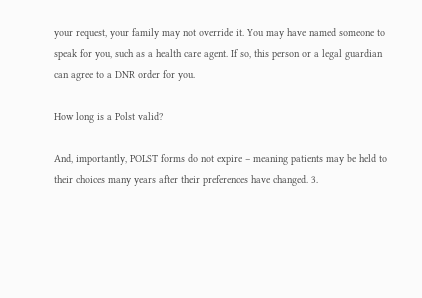your request, your family may not override it. You may have named someone to speak for you, such as a health care agent. If so, this person or a legal guardian can agree to a DNR order for you.

How long is a Polst valid?

And, importantly, POLST forms do not expire – meaning patients may be held to their choices many years after their preferences have changed. 3.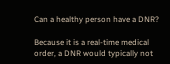Can a healthy person have a DNR?

Because it is a real-time medical order, a DNR would typically not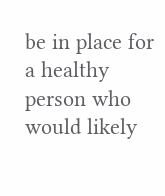be in place for a healthy person who would likely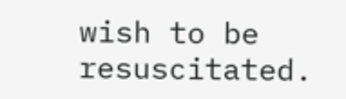wish to be resuscitated.